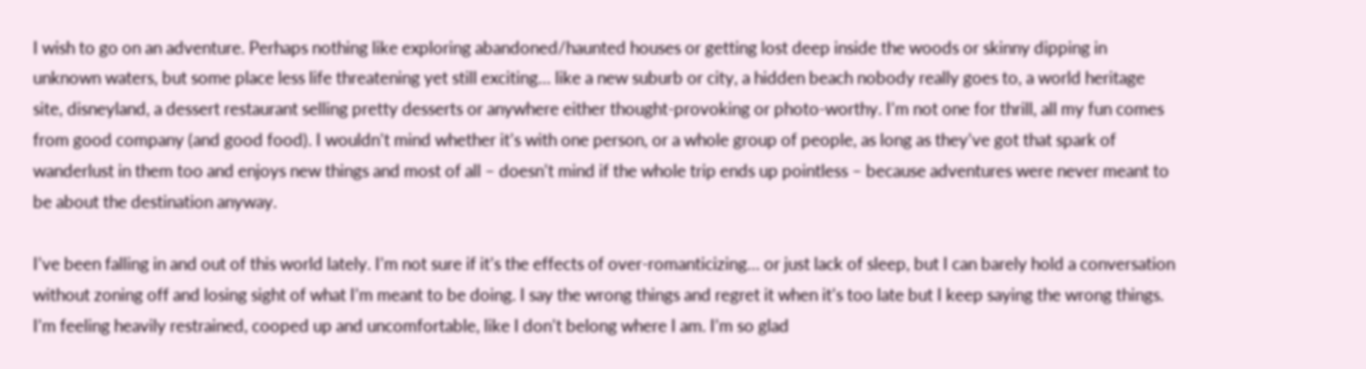I wish to go on an adventure. Perhaps nothing like exploring abandoned/haunted houses or getting lost deep inside the woods or skinny dipping in unknown waters, but some place less life threatening yet still exciting… like a new suburb or city, a hidden beach nobody really goes to, a world heritage site, disneyland, a dessert restaurant selling pretty desserts or anywhere either thought-provoking or photo-worthy. I’m not one for thrill, all my fun comes from good company (and good food). I wouldn’t mind whether it’s with one person, or a whole group of people, as long as they’ve got that spark of wanderlust in them too and enjoys new things and most of all – doesn’t mind if the whole trip ends up pointless – because adventures were never meant to be about the destination anyway.

I’ve been falling in and out of this world lately. I’m not sure if it’s the effects of over-romanticizing… or just lack of sleep, but I can barely hold a conversation without zoning off and losing sight of what I’m meant to be doing. I say the wrong things and regret it when it’s too late but I keep saying the wrong things. I’m feeling heavily restrained, cooped up and uncomfortable, like I don’t belong where I am. I’m so glad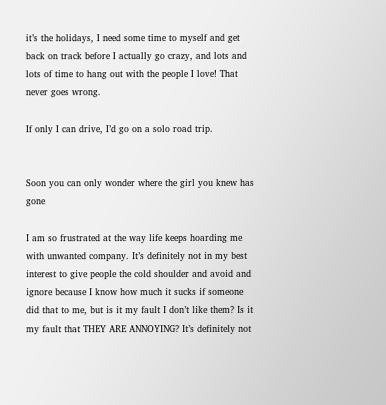it’s the holidays, I need some time to myself and get back on track before I actually go crazy, and lots and lots of time to hang out with the people I love! That never goes wrong.

If only I can drive, I’d go on a solo road trip.


Soon you can only wonder where the girl you knew has gone

I am so frustrated at the way life keeps hoarding me with unwanted company. It’s definitely not in my best interest to give people the cold shoulder and avoid and ignore because I know how much it sucks if someone did that to me, but is it my fault I don’t like them? Is it my fault that THEY ARE ANNOYING? It’s definitely not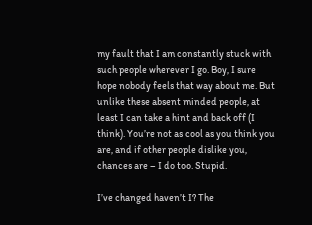my fault that I am constantly stuck with such people wherever I go. Boy, I sure hope nobody feels that way about me. But unlike these absent minded people, at least I can take a hint and back off (I think). You’re not as cool as you think you are, and if other people dislike you, chances are – I do too. Stupid.

I’ve changed haven’t I? The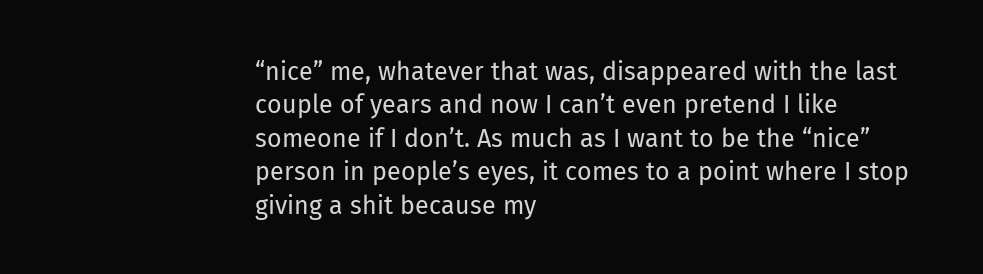“nice” me, whatever that was, disappeared with the last couple of years and now I can’t even pretend I like someone if I don’t. As much as I want to be the “nice” person in people’s eyes, it comes to a point where I stop giving a shit because my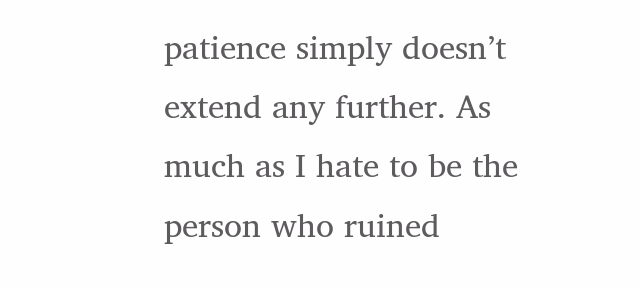patience simply doesn’t extend any further. As much as I hate to be the person who ruined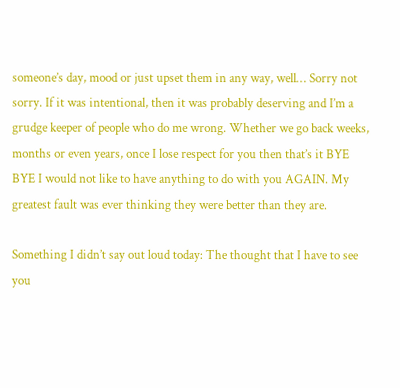someone’s day, mood or just upset them in any way, well… Sorry not sorry. If it was intentional, then it was probably deserving and I’m a grudge keeper of people who do me wrong. Whether we go back weeks, months or even years, once I lose respect for you then that’s it BYE BYE I would not like to have anything to do with you AGAIN. My greatest fault was ever thinking they were better than they are.

Something I didn’t say out loud today: The thought that I have to see you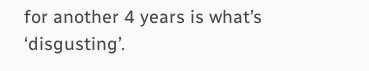for another 4 years is what’s ‘disgusting’.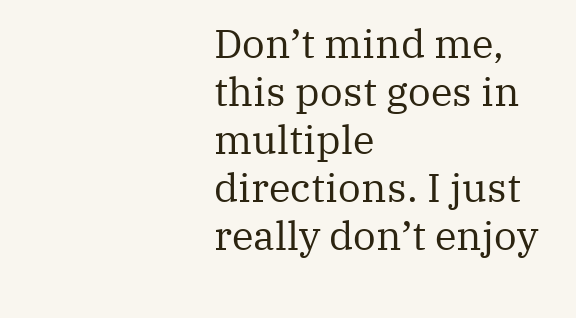Don’t mind me, this post goes in multiple directions. I just really don’t enjoy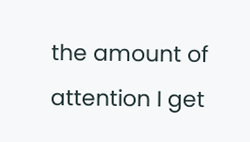the amount of attention I get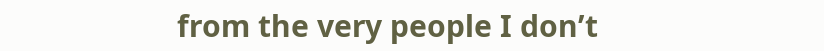from the very people I don’t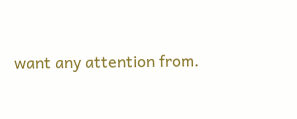want any attention from.